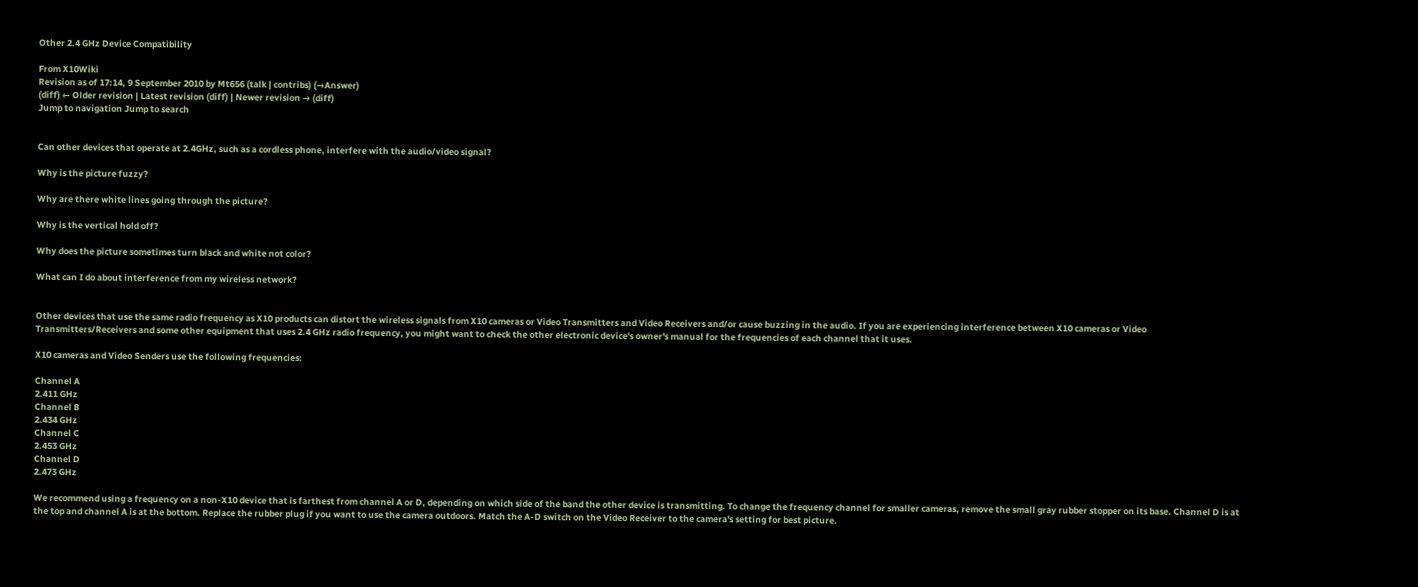Other 2.4 GHz Device Compatibility

From X10Wiki
Revision as of 17:14, 9 September 2010 by Mt656 (talk | contribs) (→Answer)
(diff) ← Older revision | Latest revision (diff) | Newer revision → (diff)
Jump to navigation Jump to search


Can other devices that operate at 2.4GHz, such as a cordless phone, interfere with the audio/video signal?

Why is the picture fuzzy?

Why are there white lines going through the picture?

Why is the vertical hold off?

Why does the picture sometimes turn black and white not color?

What can I do about interference from my wireless network?


Other devices that use the same radio frequency as X10 products can distort the wireless signals from X10 cameras or Video Transmitters and Video Receivers and/or cause buzzing in the audio. If you are experiencing interference between X10 cameras or Video Transmitters/Receivers and some other equipment that uses 2.4 GHz radio frequency, you might want to check the other electronic device's owner's manual for the frequencies of each channel that it uses.

X10 cameras and Video Senders use the following frequencies:

Channel A
2.411 GHz
Channel B
2.434 GHz
Channel C
2.453 GHz
Channel D
2.473 GHz

We recommend using a frequency on a non-X10 device that is farthest from channel A or D, depending on which side of the band the other device is transmitting. To change the frequency channel for smaller cameras, remove the small gray rubber stopper on its base. Channel D is at the top and channel A is at the bottom. Replace the rubber plug if you want to use the camera outdoors. Match the A-D switch on the Video Receiver to the camera's setting for best picture.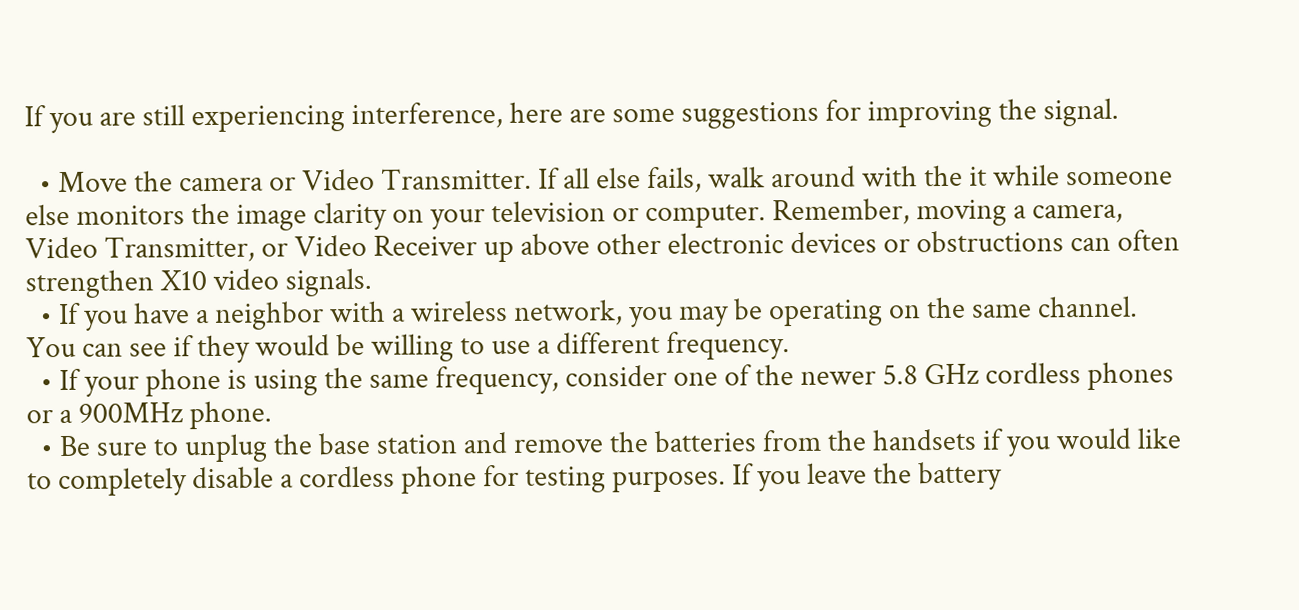If you are still experiencing interference, here are some suggestions for improving the signal.

  • Move the camera or Video Transmitter. If all else fails, walk around with the it while someone else monitors the image clarity on your television or computer. Remember, moving a camera, Video Transmitter, or Video Receiver up above other electronic devices or obstructions can often strengthen X10 video signals.
  • If you have a neighbor with a wireless network, you may be operating on the same channel. You can see if they would be willing to use a different frequency.
  • If your phone is using the same frequency, consider one of the newer 5.8 GHz cordless phones or a 900MHz phone.
  • Be sure to unplug the base station and remove the batteries from the handsets if you would like to completely disable a cordless phone for testing purposes. If you leave the battery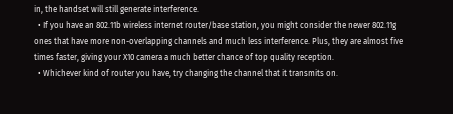in, the handset will still generate interference.
  • If you have an 802.11b wireless internet router/base station, you might consider the newer 802.11g ones that have more non-overlapping channels and much less interference. Plus, they are almost five times faster, giving your X10 camera a much better chance of top quality reception.
  • Whichever kind of router you have, try changing the channel that it transmits on.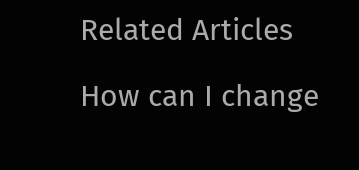Related Articles

How can I change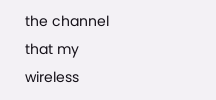the channel that my wireless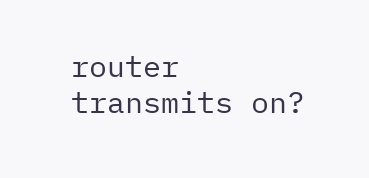router transmits on?